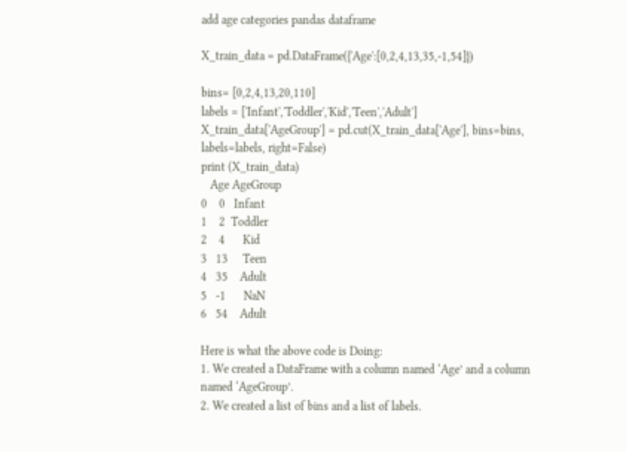add age categories pandas dataframe

X_train_data = pd.DataFrame({'Age':[0,2,4,13,35,-1,54]})

bins= [0,2,4,13,20,110]
labels = ['Infant','Toddler','Kid','Teen','Adult']
X_train_data['AgeGroup'] = pd.cut(X_train_data['Age'], bins=bins, labels=labels, right=False)
print (X_train_data)
   Age AgeGroup
0    0   Infant
1    2  Toddler
2    4      Kid
3   13     Teen
4   35    Adult
5   -1      NaN
6   54    Adult

Here is what the above code is Doing:
1. We created a DataFrame with a column named ‘Age’ and a column named ‘AgeGroup’.
2. We created a list of bins and a list of labels.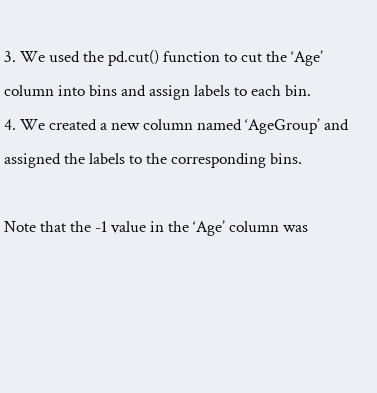3. We used the pd.cut() function to cut the ‘Age’ column into bins and assign labels to each bin.
4. We created a new column named ‘AgeGroup’ and assigned the labels to the corresponding bins.

Note that the -1 value in the ‘Age’ column was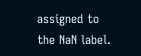assigned to the NaN label.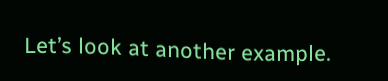Let’s look at another example.